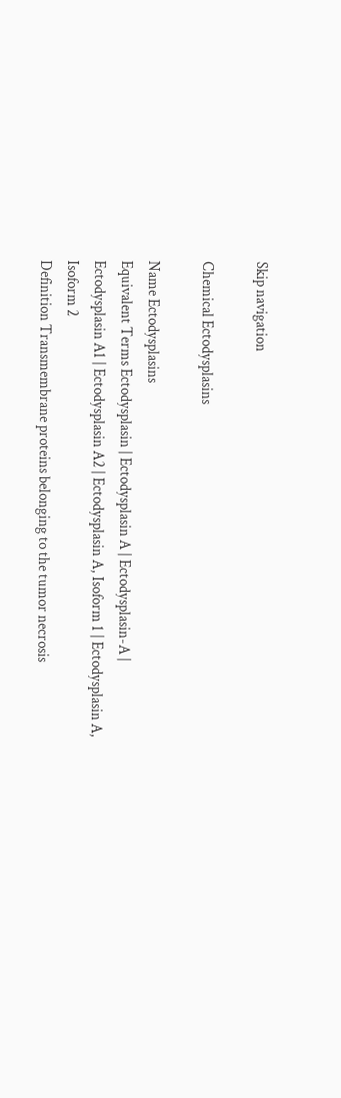Skip navigation

Chemical Ectodysplasins

Name Ectodysplasins
Equivalent Terms Ectodysplasin | Ectodysplasin A | Ectodysplasin-A | Ectodysplasin A1 | Ectodysplasin A2 | Ectodysplasin A, Isoform 1 | Ectodysplasin A, Isoform 2
Definition Transmembrane proteins belonging to the tumor necrosis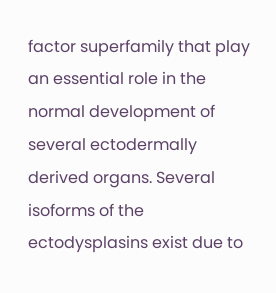factor superfamily that play an essential role in the normal development of several ectodermally derived organs. Several isoforms of the ectodysplasins exist due to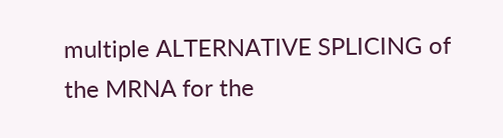multiple ALTERNATIVE SPLICING of the MRNA for the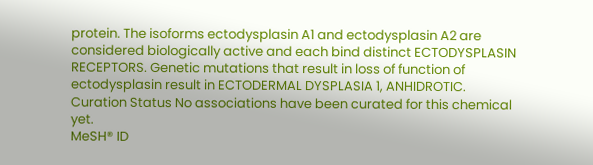protein. The isoforms ectodysplasin A1 and ectodysplasin A2 are considered biologically active and each bind distinct ECTODYSPLASIN RECEPTORS. Genetic mutations that result in loss of function of ectodysplasin result in ECTODERMAL DYSPLASIA 1, ANHIDROTIC.
Curation Status No associations have been curated for this chemical yet.
MeSH® ID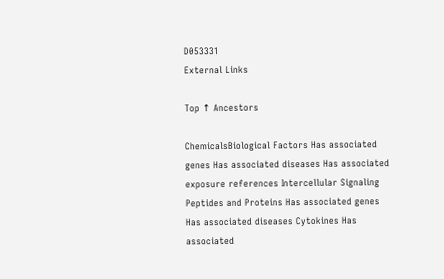D053331
External Links

Top ↑ Ancestors

ChemicalsBiological Factors Has associated genes Has associated diseases Has associated exposure references Intercellular Signaling Peptides and Proteins Has associated genes Has associated diseases Cytokines Has associated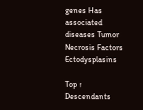genes Has associated diseases Tumor Necrosis Factors Ectodysplasins

Top ↑ Descendants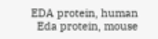EDA protein, human
  Eda protein, mouse